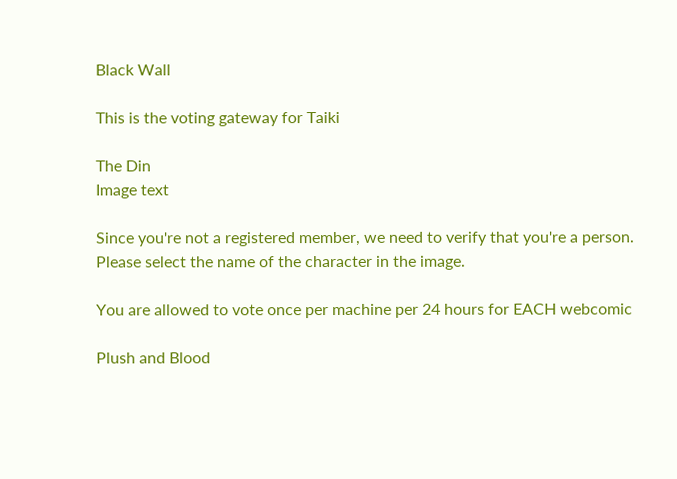Black Wall

This is the voting gateway for Taiki

The Din
Image text

Since you're not a registered member, we need to verify that you're a person. Please select the name of the character in the image.

You are allowed to vote once per machine per 24 hours for EACH webcomic

Plush and Blood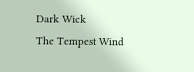Dark Wick
The Tempest Wind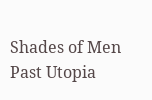Shades of Men
Past Utopia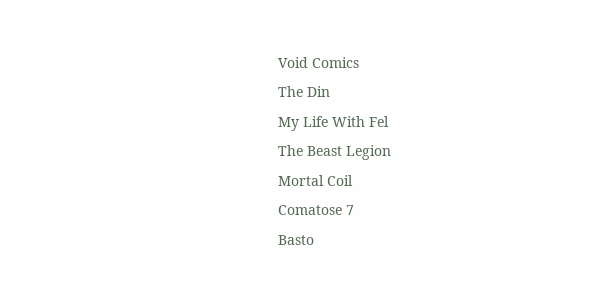Void Comics
The Din
My Life With Fel
The Beast Legion
Mortal Coil
Comatose 7
Basto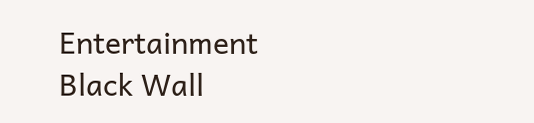Entertainment
Black Wall